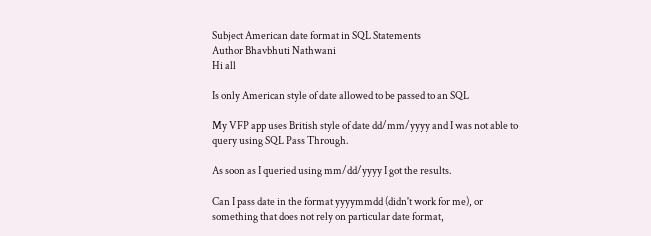Subject American date format in SQL Statements
Author Bhavbhuti Nathwani
Hi all

Is only American style of date allowed to be passed to an SQL

My VFP app uses British style of date dd/mm/yyyy and I was not able to
query using SQL Pass Through.

As soon as I queried using mm/dd/yyyy I got the results.

Can I pass date in the format yyyymmdd (didn't work for me), or
something that does not rely on particular date format,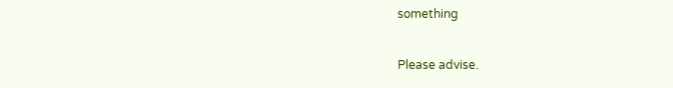something

Please advise.